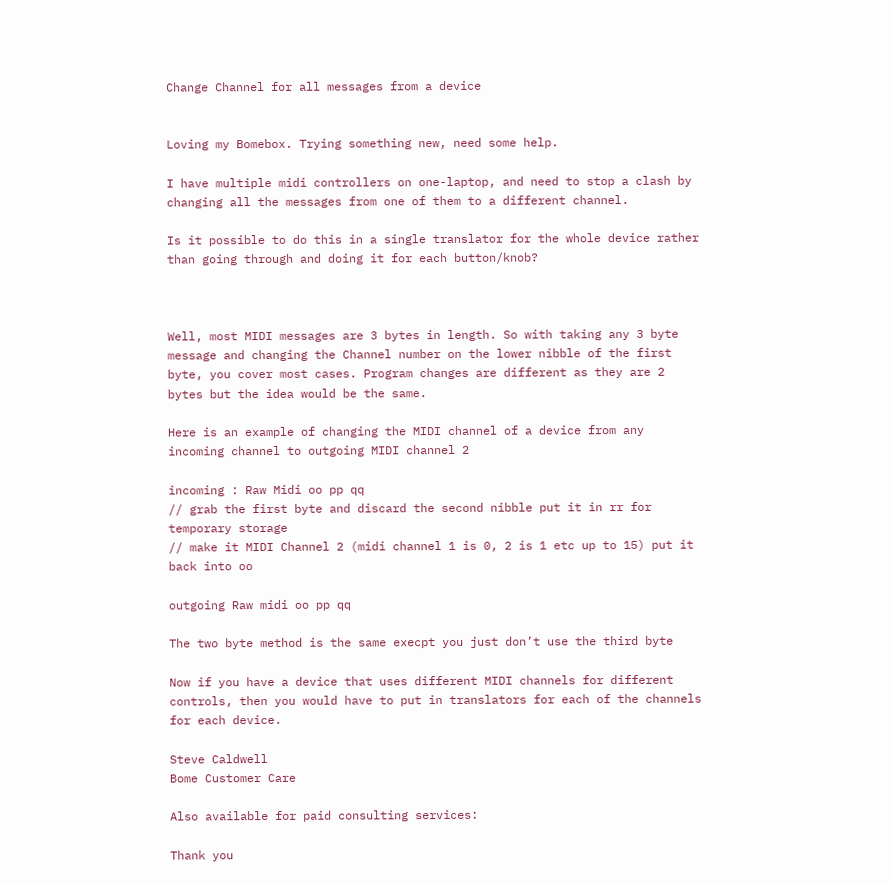Change Channel for all messages from a device


Loving my Bomebox. Trying something new, need some help.

I have multiple midi controllers on one-laptop, and need to stop a clash by changing all the messages from one of them to a different channel.

Is it possible to do this in a single translator for the whole device rather than going through and doing it for each button/knob?



Well, most MIDI messages are 3 bytes in length. So with taking any 3 byte message and changing the Channel number on the lower nibble of the first byte, you cover most cases. Program changes are different as they are 2 bytes but the idea would be the same.

Here is an example of changing the MIDI channel of a device from any incoming channel to outgoing MIDI channel 2

incoming : Raw Midi oo pp qq
// grab the first byte and discard the second nibble put it in rr for temporary storage
// make it MIDI Channel 2 (midi channel 1 is 0, 2 is 1 etc up to 15) put it back into oo

outgoing Raw midi oo pp qq

The two byte method is the same execpt you just don’t use the third byte

Now if you have a device that uses different MIDI channels for different controls, then you would have to put in translators for each of the channels for each device.

Steve Caldwell
Bome Customer Care

Also available for paid consulting services:

Thank you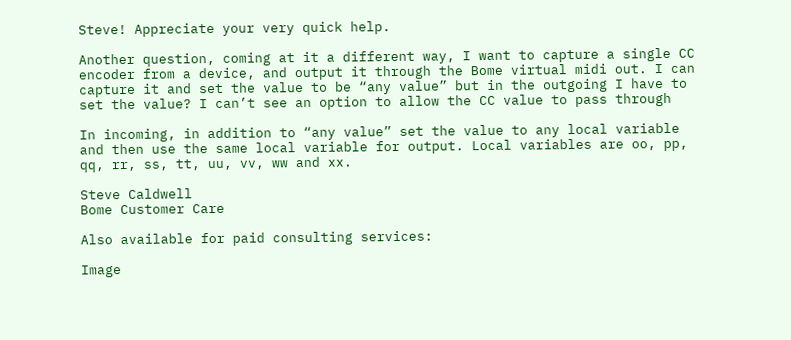Steve! Appreciate your very quick help.

Another question, coming at it a different way, I want to capture a single CC encoder from a device, and output it through the Bome virtual midi out. I can capture it and set the value to be “any value” but in the outgoing I have to set the value? I can’t see an option to allow the CC value to pass through

In incoming, in addition to “any value” set the value to any local variable and then use the same local variable for output. Local variables are oo, pp, qq, rr, ss, tt, uu, vv, ww and xx.

Steve Caldwell
Bome Customer Care

Also available for paid consulting services:

Image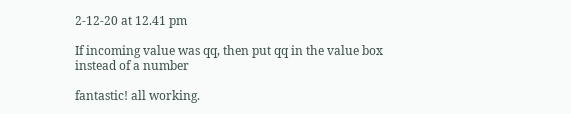2-12-20 at 12.41 pm

If incoming value was qq, then put qq in the value box instead of a number

fantastic! all working.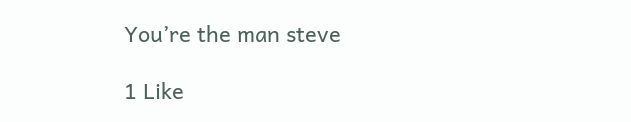You’re the man steve

1 Like